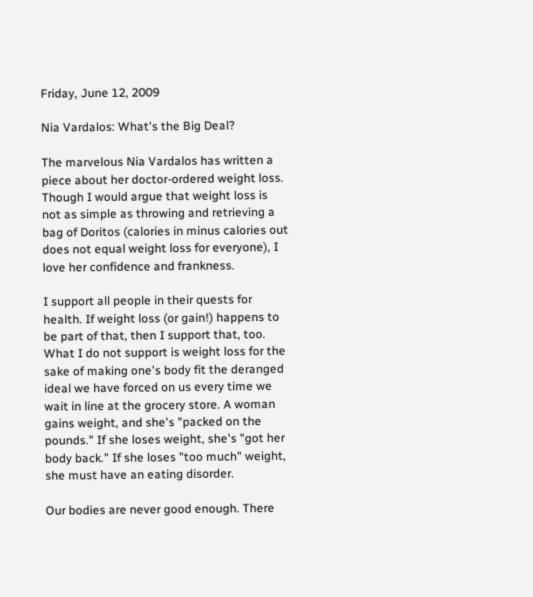Friday, June 12, 2009

Nia Vardalos: What's the Big Deal?

The marvelous Nia Vardalos has written a piece about her doctor-ordered weight loss. Though I would argue that weight loss is not as simple as throwing and retrieving a bag of Doritos (calories in minus calories out does not equal weight loss for everyone), I love her confidence and frankness.

I support all people in their quests for health. If weight loss (or gain!) happens to be part of that, then I support that, too. What I do not support is weight loss for the sake of making one's body fit the deranged ideal we have forced on us every time we wait in line at the grocery store. A woman gains weight, and she's "packed on the pounds." If she loses weight, she's "got her body back." If she loses "too much" weight, she must have an eating disorder.

Our bodies are never good enough. There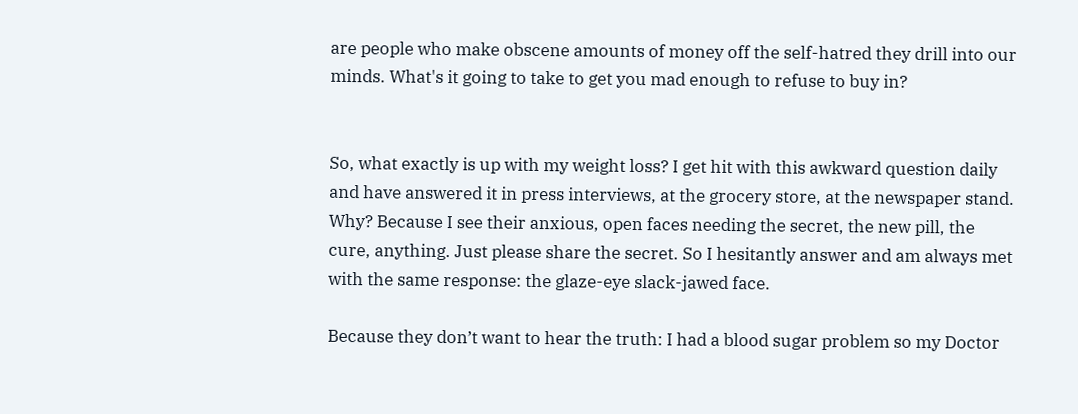are people who make obscene amounts of money off the self-hatred they drill into our minds. What's it going to take to get you mad enough to refuse to buy in?


So, what exactly is up with my weight loss? I get hit with this awkward question daily and have answered it in press interviews, at the grocery store, at the newspaper stand. Why? Because I see their anxious, open faces needing the secret, the new pill, the cure, anything. Just please share the secret. So I hesitantly answer and am always met with the same response: the glaze-eye slack-jawed face.

Because they don’t want to hear the truth: I had a blood sugar problem so my Doctor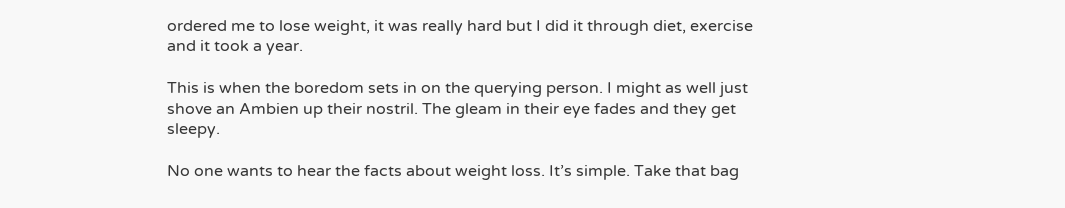ordered me to lose weight, it was really hard but I did it through diet, exercise and it took a year.

This is when the boredom sets in on the querying person. I might as well just shove an Ambien up their nostril. The gleam in their eye fades and they get sleepy.

No one wants to hear the facts about weight loss. It’s simple. Take that bag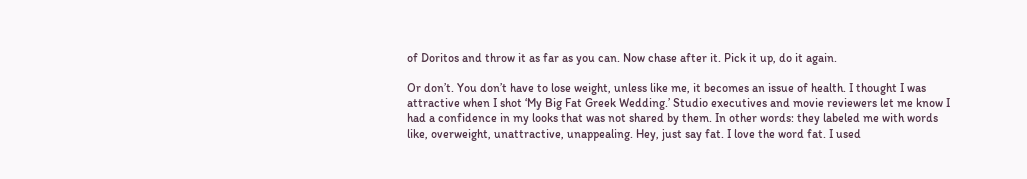of Doritos and throw it as far as you can. Now chase after it. Pick it up, do it again.

Or don’t. You don’t have to lose weight, unless like me, it becomes an issue of health. I thought I was attractive when I shot ‘My Big Fat Greek Wedding.’ Studio executives and movie reviewers let me know I had a confidence in my looks that was not shared by them. In other words: they labeled me with words like, overweight, unattractive, unappealing. Hey, just say fat. I love the word fat. I used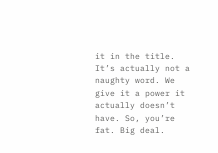it in the title. It’s actually not a naughty word. We give it a power it actually doesn’t have. So, you’re fat. Big deal.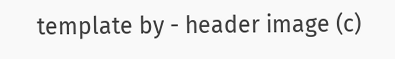template by - header image (c)